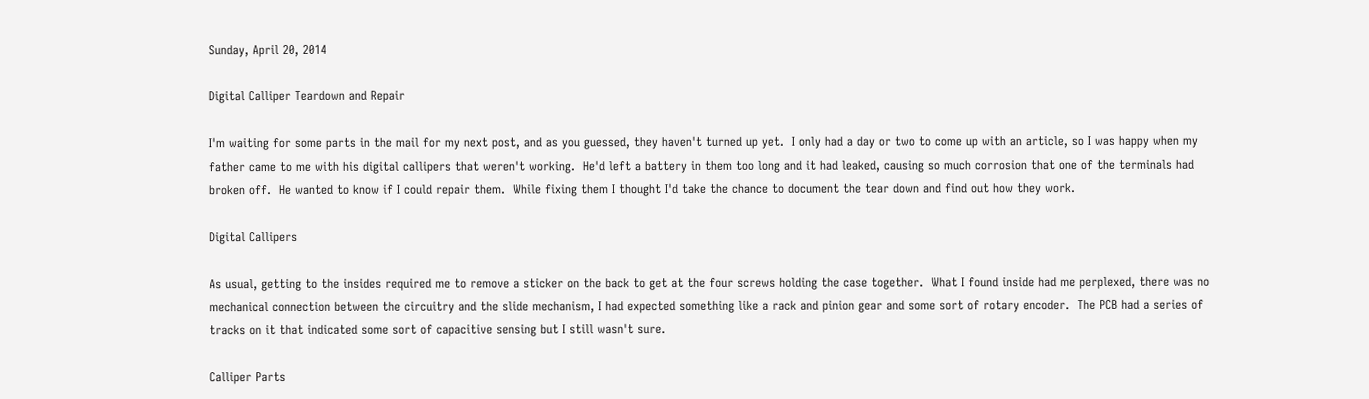Sunday, April 20, 2014

Digital Calliper Teardown and Repair

I'm waiting for some parts in the mail for my next post, and as you guessed, they haven't turned up yet.  I only had a day or two to come up with an article, so I was happy when my father came to me with his digital callipers that weren't working.  He'd left a battery in them too long and it had leaked, causing so much corrosion that one of the terminals had broken off.  He wanted to know if I could repair them.  While fixing them I thought I'd take the chance to document the tear down and find out how they work.

Digital Callipers

As usual, getting to the insides required me to remove a sticker on the back to get at the four screws holding the case together.  What I found inside had me perplexed, there was no mechanical connection between the circuitry and the slide mechanism, I had expected something like a rack and pinion gear and some sort of rotary encoder.  The PCB had a series of tracks on it that indicated some sort of capacitive sensing but I still wasn't sure.

Calliper Parts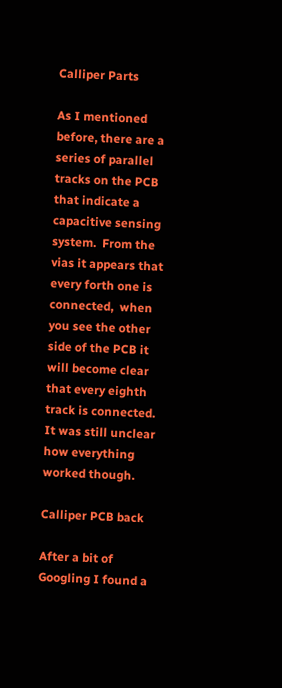Calliper Parts

As I mentioned before, there are a series of parallel tracks on the PCB that indicate a capacitive sensing system.  From the vias it appears that every forth one is connected,  when you see the other side of the PCB it will become clear that every eighth track is connected.  It was still unclear how everything worked though.

Calliper PCB back

After a bit of Googling I found a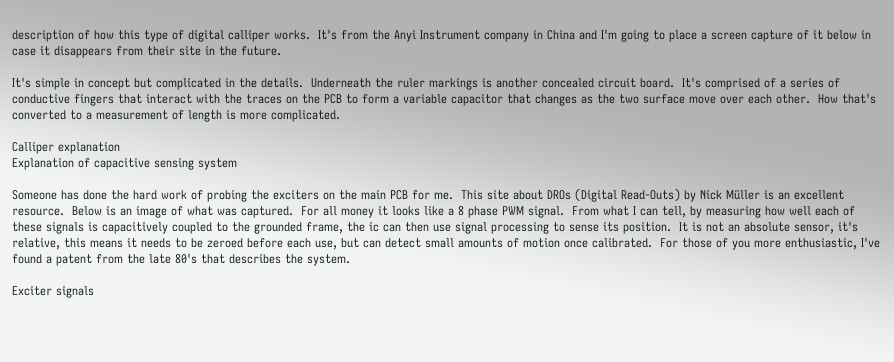description of how this type of digital calliper works.  It's from the Anyi Instrument company in China and I'm going to place a screen capture of it below in case it disappears from their site in the future.

It's simple in concept but complicated in the details.  Underneath the ruler markings is another concealed circuit board.  It's comprised of a series of conductive fingers that interact with the traces on the PCB to form a variable capacitor that changes as the two surface move over each other.  How that's converted to a measurement of length is more complicated.

Calliper explanation
Explanation of capacitive sensing system

Someone has done the hard work of probing the exciters on the main PCB for me.  This site about DROs (Digital Read-Outs) by Nick Müller is an excellent resource.  Below is an image of what was captured.  For all money it looks like a 8 phase PWM signal.  From what I can tell, by measuring how well each of these signals is capacitively coupled to the grounded frame, the ic can then use signal processing to sense its position.  It is not an absolute sensor, it's relative, this means it needs to be zeroed before each use, but can detect small amounts of motion once calibrated.  For those of you more enthusiastic, I've found a patent from the late 80's that describes the system.

Exciter signals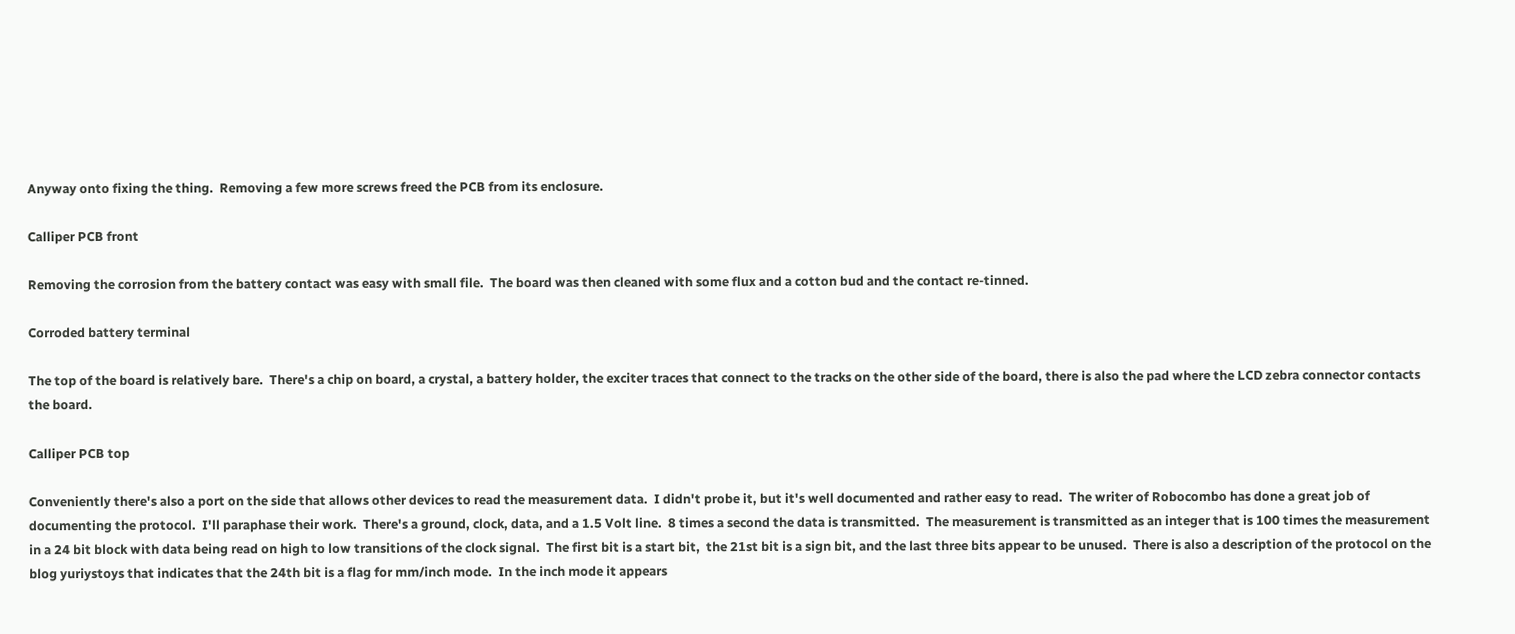Anyway onto fixing the thing.  Removing a few more screws freed the PCB from its enclosure.

Calliper PCB front

Removing the corrosion from the battery contact was easy with small file.  The board was then cleaned with some flux and a cotton bud and the contact re-tinned.

Corroded battery terminal

The top of the board is relatively bare.  There's a chip on board, a crystal, a battery holder, the exciter traces that connect to the tracks on the other side of the board, there is also the pad where the LCD zebra connector contacts the board.

Calliper PCB top

Conveniently there's also a port on the side that allows other devices to read the measurement data.  I didn't probe it, but it's well documented and rather easy to read.  The writer of Robocombo has done a great job of documenting the protocol.  I'll paraphase their work.  There's a ground, clock, data, and a 1.5 Volt line.  8 times a second the data is transmitted.  The measurement is transmitted as an integer that is 100 times the measurement in a 24 bit block with data being read on high to low transitions of the clock signal.  The first bit is a start bit,  the 21st bit is a sign bit, and the last three bits appear to be unused.  There is also a description of the protocol on the blog yuriystoys that indicates that the 24th bit is a flag for mm/inch mode.  In the inch mode it appears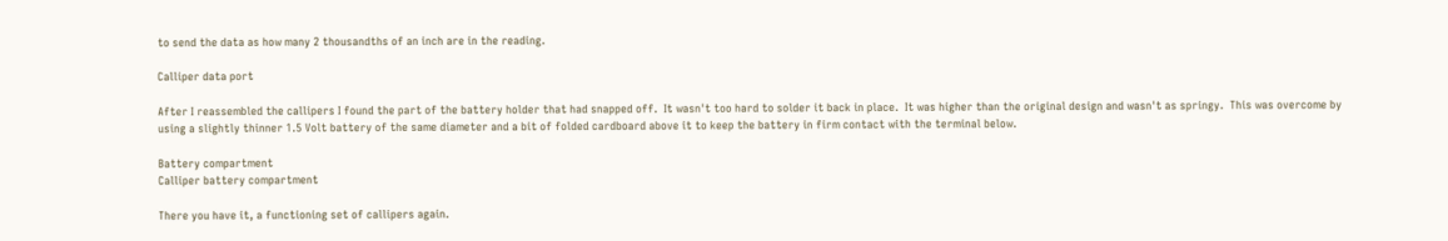to send the data as how many 2 thousandths of an inch are in the reading.

Calliper data port

After I reassembled the callipers I found the part of the battery holder that had snapped off.  It wasn't too hard to solder it back in place.  It was higher than the original design and wasn't as springy.  This was overcome by using a slightly thinner 1.5 Volt battery of the same diameter and a bit of folded cardboard above it to keep the battery in firm contact with the terminal below.

Battery compartment
Calliper battery compartment

There you have it, a functioning set of callipers again.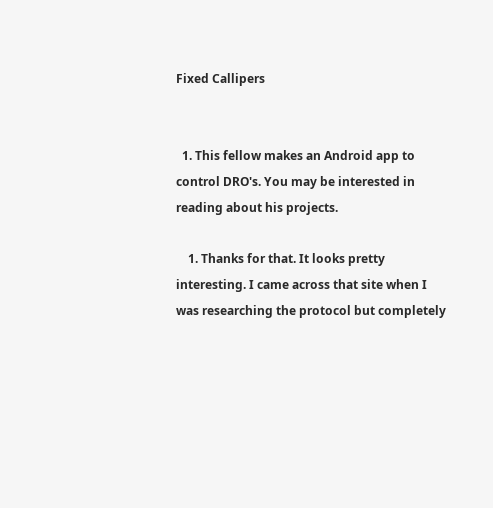Fixed Callipers


  1. This fellow makes an Android app to control DRO's. You may be interested in reading about his projects.

    1. Thanks for that. It looks pretty interesting. I came across that site when I was researching the protocol but completely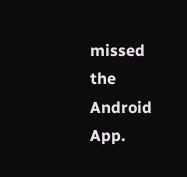missed the Android App.